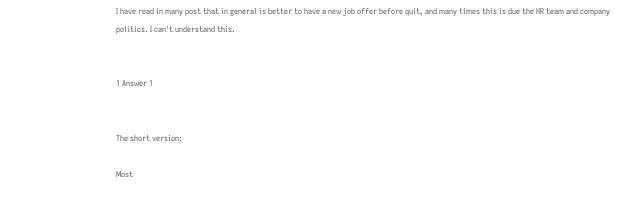I have read in many post that in general is better to have a new job offer before quit, and many times this is due the HR team and company politics. I can't understand this.


1 Answer 1


The short version:

Most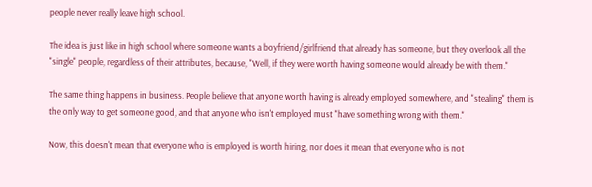people never really leave high school.

The idea is just like in high school where someone wants a boyfriend/girlfriend that already has someone, but they overlook all the "single" people, regardless of their attributes, because, "Well, if they were worth having someone would already be with them."

The same thing happens in business. People believe that anyone worth having is already employed somewhere, and "stealing" them is the only way to get someone good, and that anyone who isn't employed must "have something wrong with them."

Now, this doesn't mean that everyone who is employed is worth hiring, nor does it mean that everyone who is not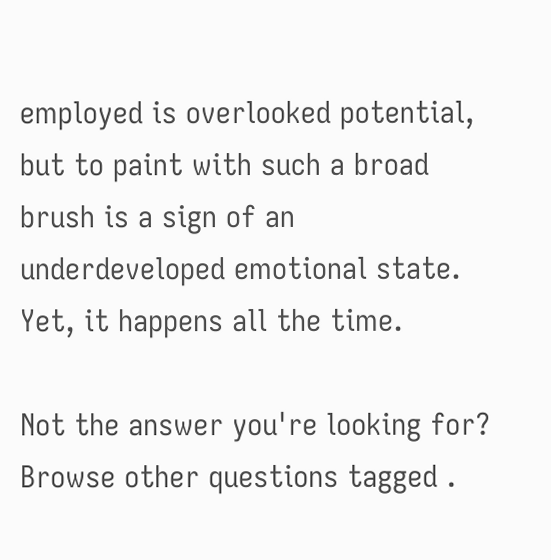employed is overlooked potential, but to paint with such a broad brush is a sign of an underdeveloped emotional state. Yet, it happens all the time.

Not the answer you're looking for? Browse other questions tagged .